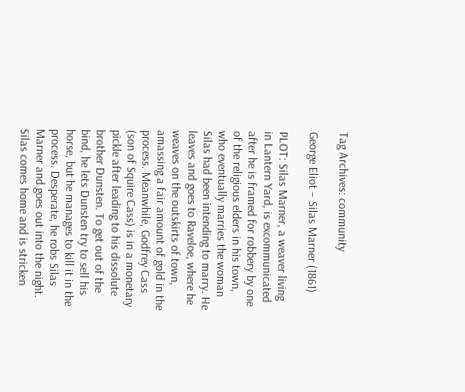Tag Archives: community

George Eliot – Silas Marner (1861)

PLOT: Silas Marner, a weaver living in Lantern Yard, is excommunicated after he is framed for robbery by one of the religious elders in his town, who eventually marries the woman Silas had been intending to marry. He leaves and goes to Raveloe, where he weaves on the outskirts of town, amassing a fair amount of gold in the process. Meanwhile, Godfrey Cass (son of Squire Cass) is in a monetary pickle after leading to his dissolute brother Dunsten. To get out of the bind, he lets Dunsten try to sell his horse, but he manages to kill it in the process. Desperate, he robs Silas Marner and goes out into the night. Silas comes home and is stricken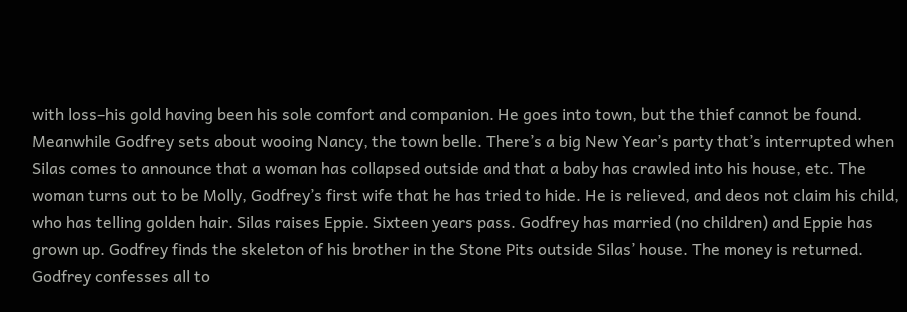with loss–his gold having been his sole comfort and companion. He goes into town, but the thief cannot be found. Meanwhile Godfrey sets about wooing Nancy, the town belle. There’s a big New Year’s party that’s interrupted when Silas comes to announce that a woman has collapsed outside and that a baby has crawled into his house, etc. The woman turns out to be Molly, Godfrey’s first wife that he has tried to hide. He is relieved, and deos not claim his child, who has telling golden hair. Silas raises Eppie. Sixteen years pass. Godfrey has married (no children) and Eppie has grown up. Godfrey finds the skeleton of his brother in the Stone Pits outside Silas’ house. The money is returned. Godfrey confesses all to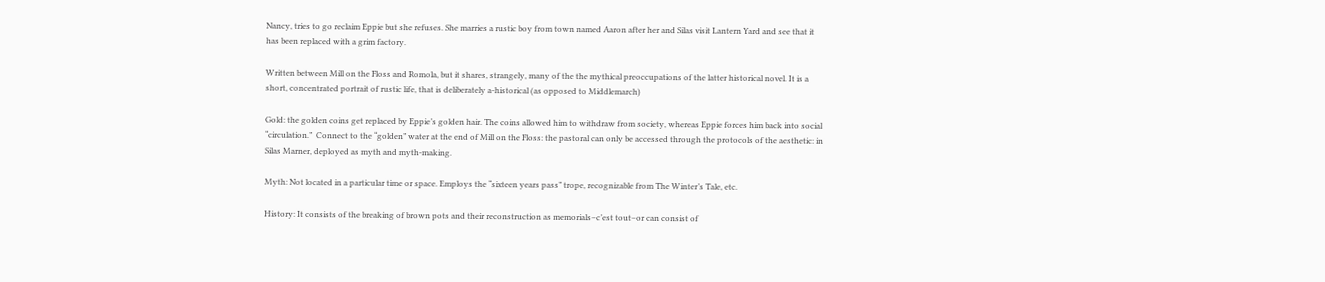Nancy, tries to go reclaim Eppie but she refuses. She marries a rustic boy from town named Aaron after her and Silas visit Lantern Yard and see that it has been replaced with a grim factory.

Written between Mill on the Floss and Romola, but it shares, strangely, many of the the mythical preoccupations of the latter historical novel. It is a short, concentrated portrait of rustic life, that is deliberately a-historical (as opposed to Middlemarch)

Gold: the golden coins get replaced by Eppie’s golden hair. The coins allowed him to withdraw from society, whereas Eppie forces him back into social “circulation.”  Connect to the “golden” water at the end of Mill on the Floss: the pastoral can only be accessed through the protocols of the aesthetic: in Silas Marner, deployed as myth and myth-making.

Myth: Not located in a particular time or space. Employs the “sixteen years pass” trope, recognizable from The Winter’s Tale, etc.

History: It consists of the breaking of brown pots and their reconstruction as memorials–c’est tout–or can consist of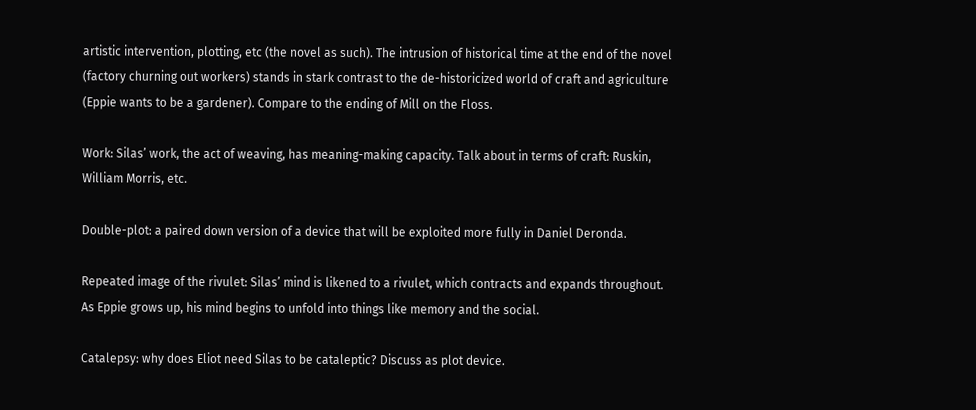artistic intervention, plotting, etc (the novel as such). The intrusion of historical time at the end of the novel (factory churning out workers) stands in stark contrast to the de-historicized world of craft and agriculture (Eppie wants to be a gardener). Compare to the ending of Mill on the Floss.

Work: Silas’ work, the act of weaving, has meaning-making capacity. Talk about in terms of craft: Ruskin, William Morris, etc.

Double-plot: a paired down version of a device that will be exploited more fully in Daniel Deronda.

Repeated image of the rivulet: Silas’ mind is likened to a rivulet, which contracts and expands throughout. As Eppie grows up, his mind begins to unfold into things like memory and the social.

Catalepsy: why does Eliot need Silas to be cataleptic? Discuss as plot device.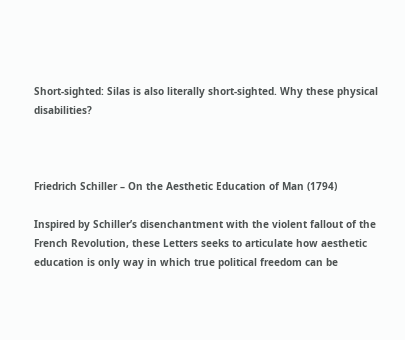Short-sighted: Silas is also literally short-sighted. Why these physical disabilities?



Friedrich Schiller – On the Aesthetic Education of Man (1794)

Inspired by Schiller’s disenchantment with the violent fallout of the French Revolution, these Letters seeks to articulate how aesthetic education is only way in which true political freedom can be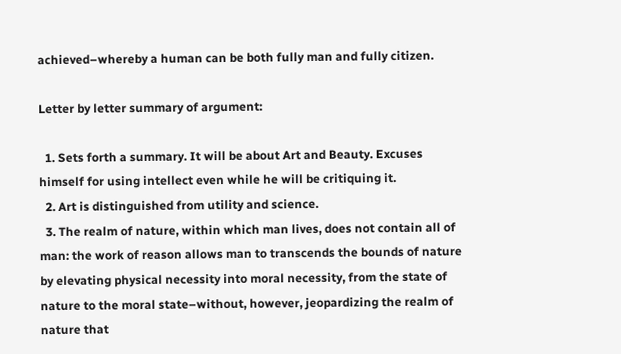achieved–whereby a human can be both fully man and fully citizen.

Letter by letter summary of argument:

  1. Sets forth a summary. It will be about Art and Beauty. Excuses himself for using intellect even while he will be critiquing it.
  2. Art is distinguished from utility and science.
  3. The realm of nature, within which man lives, does not contain all of man: the work of reason allows man to transcends the bounds of nature by elevating physical necessity into moral necessity, from the state of nature to the moral state–without, however, jeopardizing the realm of nature that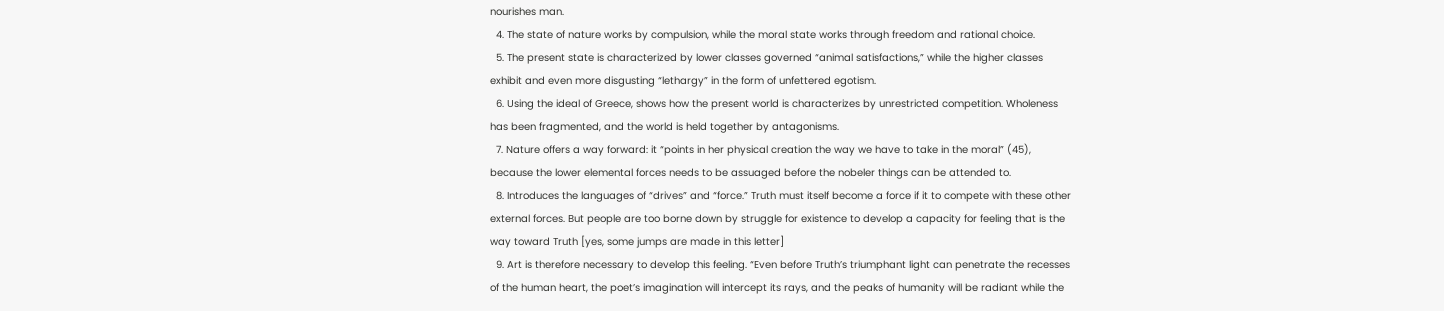nourishes man.
  4. The state of nature works by compulsion, while the moral state works through freedom and rational choice.
  5. The present state is characterized by lower classes governed “animal satisfactions,” while the higher classes exhibit and even more disgusting “lethargy” in the form of unfettered egotism.
  6. Using the ideal of Greece, shows how the present world is characterizes by unrestricted competition. Wholeness has been fragmented, and the world is held together by antagonisms.
  7. Nature offers a way forward: it “points in her physical creation the way we have to take in the moral” (45), because the lower elemental forces needs to be assuaged before the nobeler things can be attended to.
  8. Introduces the languages of “drives” and “force.” Truth must itself become a force if it to compete with these other external forces. But people are too borne down by struggle for existence to develop a capacity for feeling that is the way toward Truth [yes, some jumps are made in this letter]
  9. Art is therefore necessary to develop this feeling. “Even before Truth’s triumphant light can penetrate the recesses of the human heart, the poet’s imagination will intercept its rays, and the peaks of humanity will be radiant while the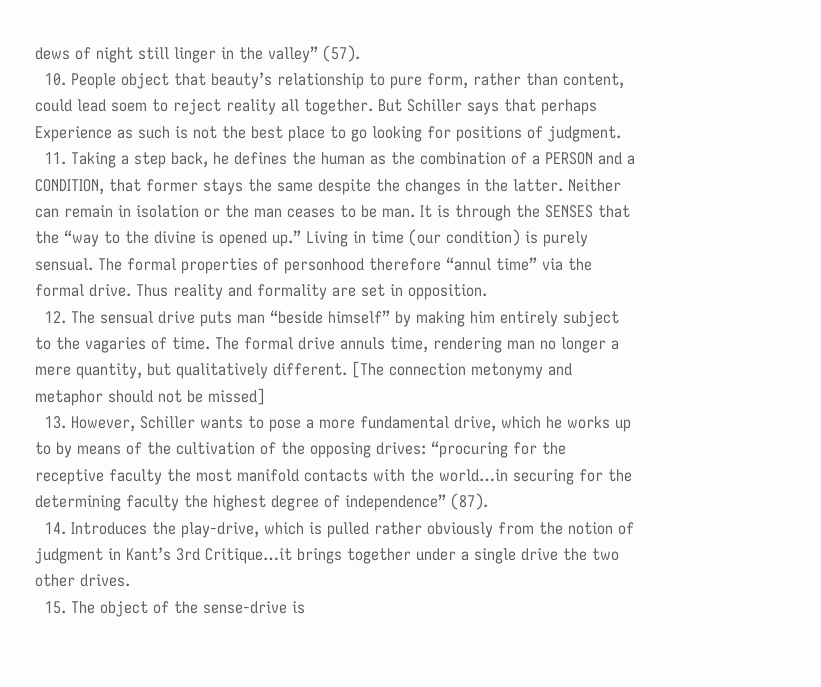dews of night still linger in the valley” (57).
  10. People object that beauty’s relationship to pure form, rather than content, could lead soem to reject reality all together. But Schiller says that perhaps Experience as such is not the best place to go looking for positions of judgment.
  11. Taking a step back, he defines the human as the combination of a PERSON and a CONDITION, that former stays the same despite the changes in the latter. Neither can remain in isolation or the man ceases to be man. It is through the SENSES that the “way to the divine is opened up.” Living in time (our condition) is purely sensual. The formal properties of personhood therefore “annul time” via the formal drive. Thus reality and formality are set in opposition.
  12. The sensual drive puts man “beside himself” by making him entirely subject to the vagaries of time. The formal drive annuls time, rendering man no longer a mere quantity, but qualitatively different. [The connection metonymy and metaphor should not be missed]
  13. However, Schiller wants to pose a more fundamental drive, which he works up to by means of the cultivation of the opposing drives: “procuring for the receptive faculty the most manifold contacts with the world…in securing for the determining faculty the highest degree of independence” (87).
  14. Introduces the play-drive, which is pulled rather obviously from the notion of judgment in Kant’s 3rd Critique…it brings together under a single drive the two other drives.
  15. The object of the sense-drive is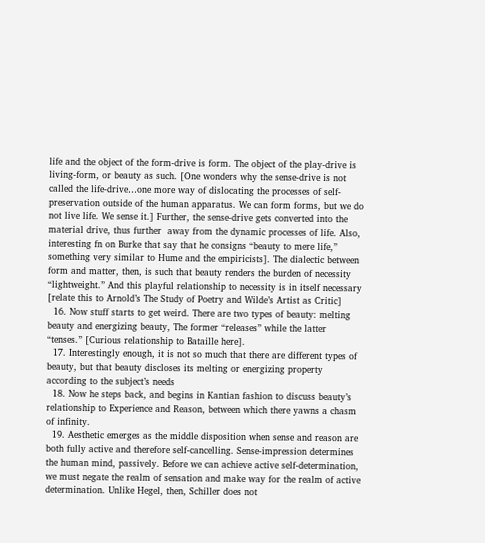life and the object of the form-drive is form. The object of the play-drive is living-form, or beauty as such. [One wonders why the sense-drive is not called the life-drive…one more way of dislocating the processes of self-preservation outside of the human apparatus. We can form forms, but we do not live life. We sense it.] Further, the sense-drive gets converted into the material drive, thus further  away from the dynamic processes of life. Also, interesting fn on Burke that say that he consigns “beauty to mere life,” something very similar to Hume and the empiricists]. The dialectic between form and matter, then, is such that beauty renders the burden of necessity “lightweight.” And this playful relationship to necessity is in itself necessary [relate this to Arnold’s The Study of Poetry and Wilde’s Artist as Critic]
  16. Now stuff starts to get weird. There are two types of beauty: melting beauty and energizing beauty, The former “releases” while the latter “tenses.” [Curious relationship to Bataille here].
  17. Interestingly enough, it is not so much that there are different types of beauty, but that beauty discloses its melting or energizing property according to the subject’s needs
  18. Now he steps back, and begins in Kantian fashion to discuss beauty’s relationship to Experience and Reason, between which there yawns a chasm of infinity.
  19. Aesthetic emerges as the middle disposition when sense and reason are both fully active and therefore self-cancelling. Sense-impression determines the human mind, passively. Before we can achieve active self-determination, we must negate the realm of sensation and make way for the realm of active determination. Unlike Hegel, then, Schiller does not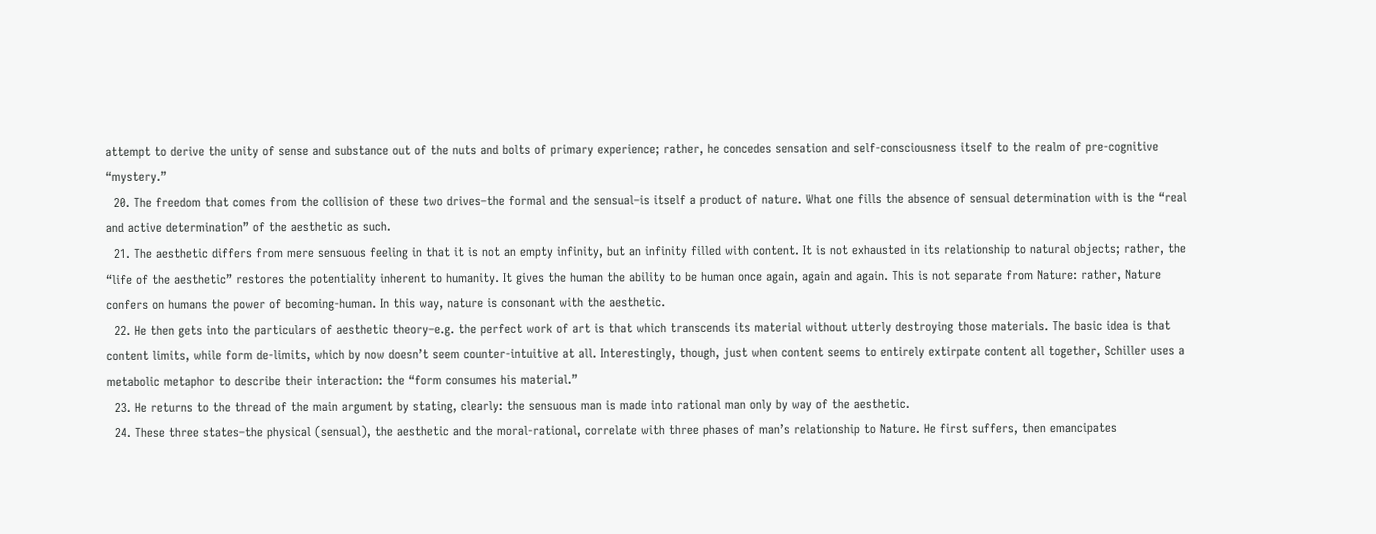attempt to derive the unity of sense and substance out of the nuts and bolts of primary experience; rather, he concedes sensation and self-consciousness itself to the realm of pre-cognitive “mystery.”
  20. The freedom that comes from the collision of these two drives–the formal and the sensual–is itself a product of nature. What one fills the absence of sensual determination with is the “real and active determination” of the aesthetic as such.
  21. The aesthetic differs from mere sensuous feeling in that it is not an empty infinity, but an infinity filled with content. It is not exhausted in its relationship to natural objects; rather, the “life of the aesthetic” restores the potentiality inherent to humanity. It gives the human the ability to be human once again, again and again. This is not separate from Nature: rather, Nature confers on humans the power of becoming-human. In this way, nature is consonant with the aesthetic.
  22. He then gets into the particulars of aesthetic theory–e.g. the perfect work of art is that which transcends its material without utterly destroying those materials. The basic idea is that content limits, while form de-limits, which by now doesn’t seem counter-intuitive at all. Interestingly, though, just when content seems to entirely extirpate content all together, Schiller uses a metabolic metaphor to describe their interaction: the “form consumes his material.”
  23. He returns to the thread of the main argument by stating, clearly: the sensuous man is made into rational man only by way of the aesthetic.
  24. These three states–the physical (sensual), the aesthetic and the moral-rational, correlate with three phases of man’s relationship to Nature. He first suffers, then emancipates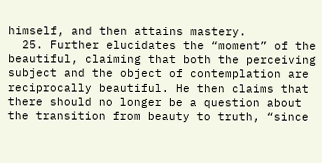himself, and then attains mastery.
  25. Further elucidates the “moment” of the beautiful, claiming that both the perceiving subject and the object of contemplation are reciprocally beautiful. He then claims that there should no longer be a question about the transition from beauty to truth, “since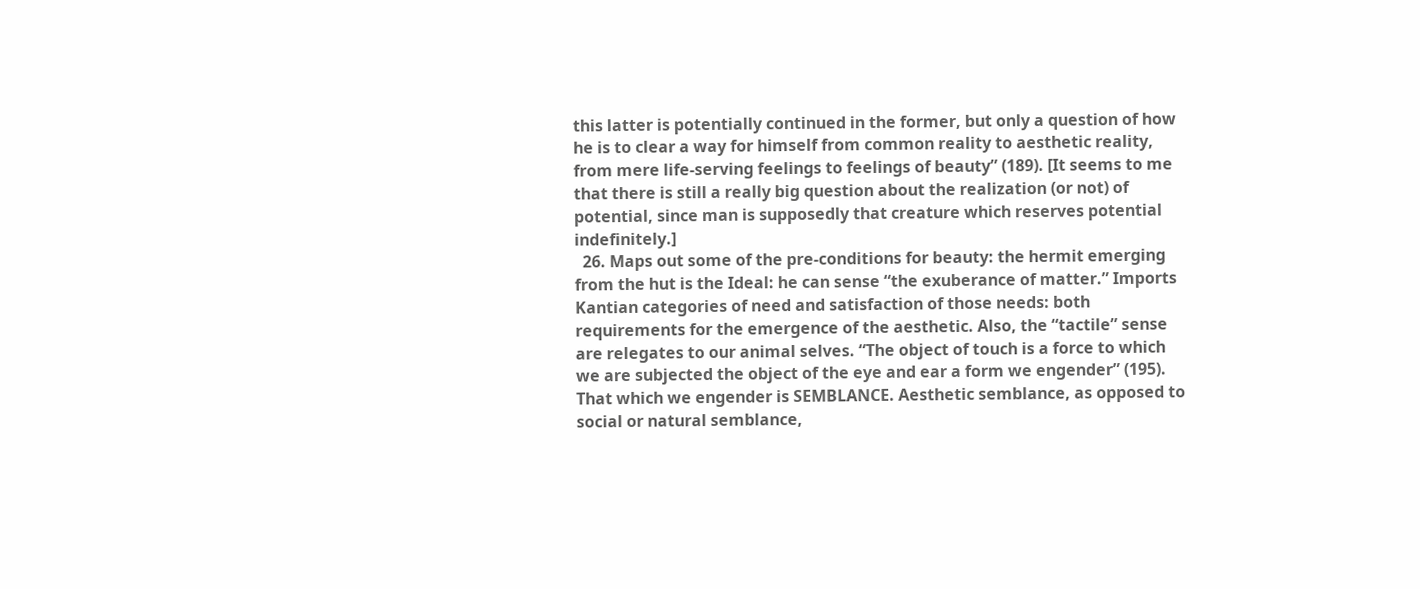this latter is potentially continued in the former, but only a question of how he is to clear a way for himself from common reality to aesthetic reality, from mere life-serving feelings to feelings of beauty” (189). [It seems to me that there is still a really big question about the realization (or not) of potential, since man is supposedly that creature which reserves potential indefinitely.]
  26. Maps out some of the pre-conditions for beauty: the hermit emerging from the hut is the Ideal: he can sense “the exuberance of matter.” Imports Kantian categories of need and satisfaction of those needs: both requirements for the emergence of the aesthetic. Also, the “tactile” sense are relegates to our animal selves. “The object of touch is a force to which we are subjected the object of the eye and ear a form we engender” (195). That which we engender is SEMBLANCE. Aesthetic semblance, as opposed to social or natural semblance,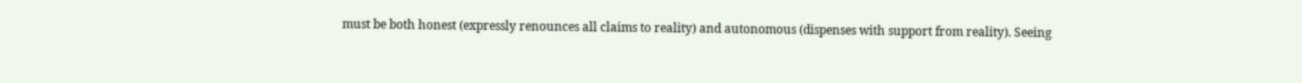must be both honest (expressly renounces all claims to reality) and autonomous (dispenses with support from reality). Seeing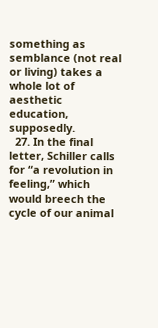something as semblance (not real or living) takes a whole lot of aesthetic education, supposedly.
  27. In the final letter, Schiller calls for “a revolution in feeling,” which would breech the cycle of our animal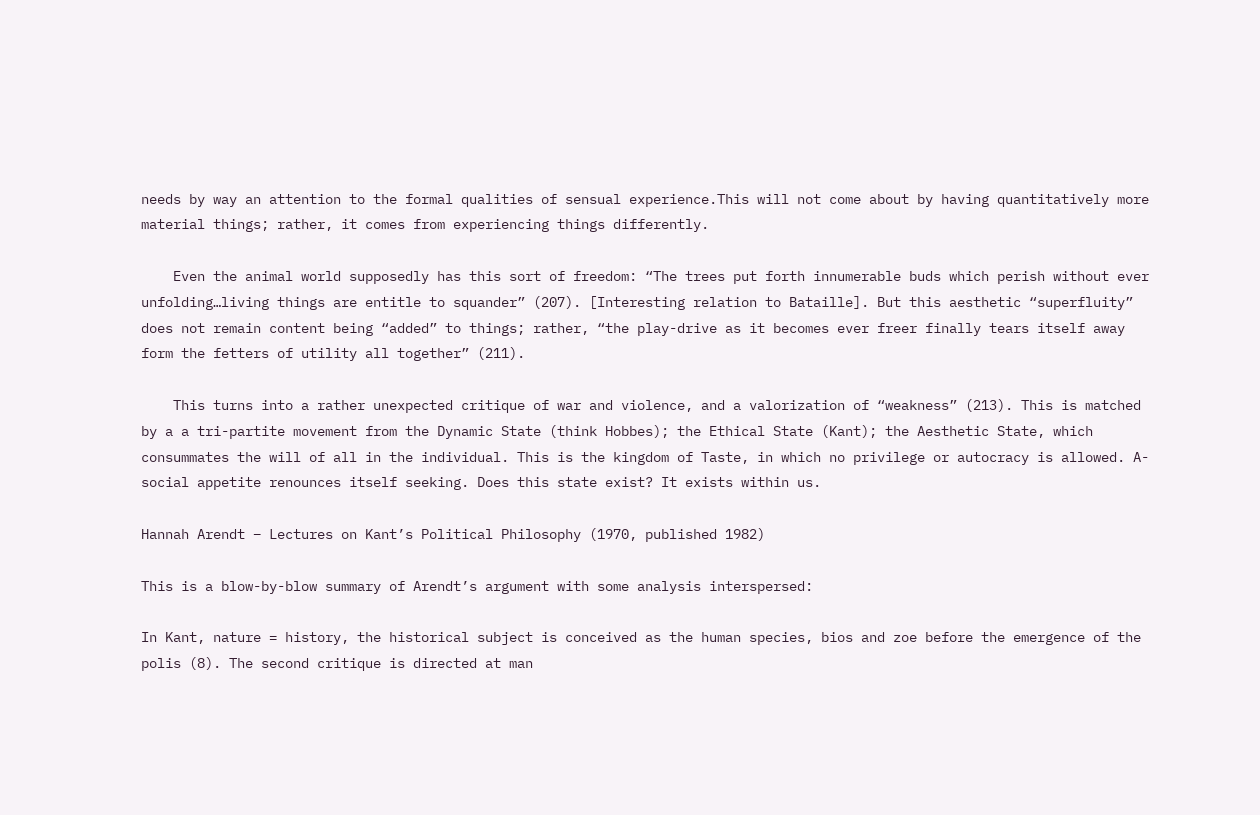needs by way an attention to the formal qualities of sensual experience.This will not come about by having quantitatively more material things; rather, it comes from experiencing things differently.

    Even the animal world supposedly has this sort of freedom: “The trees put forth innumerable buds which perish without ever unfolding…living things are entitle to squander” (207). [Interesting relation to Bataille]. But this aesthetic “superfluity” does not remain content being “added” to things; rather, “the play-drive as it becomes ever freer finally tears itself away form the fetters of utility all together” (211).

    This turns into a rather unexpected critique of war and violence, and a valorization of “weakness” (213). This is matched by a a tri-partite movement from the Dynamic State (think Hobbes); the Ethical State (Kant); the Aesthetic State, which consummates the will of all in the individual. This is the kingdom of Taste, in which no privilege or autocracy is allowed. A-social appetite renounces itself seeking. Does this state exist? It exists within us.

Hannah Arendt – Lectures on Kant’s Political Philosophy (1970, published 1982)

This is a blow-by-blow summary of Arendt’s argument with some analysis interspersed:

In Kant, nature = history, the historical subject is conceived as the human species, bios and zoe before the emergence of the polis (8). The second critique is directed at man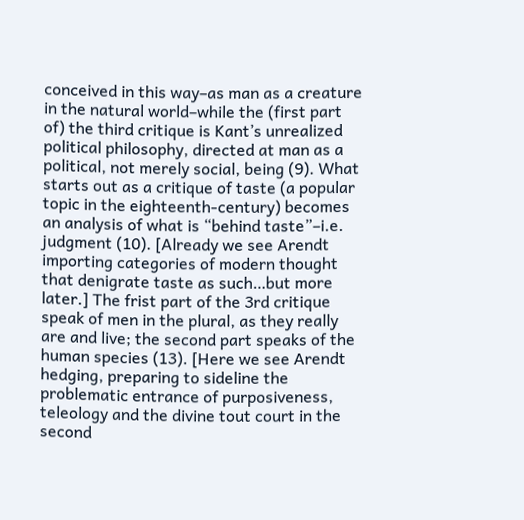conceived in this way–as man as a creature in the natural world–while the (first part of) the third critique is Kant’s unrealized political philosophy, directed at man as a political, not merely social, being (9). What starts out as a critique of taste (a popular topic in the eighteenth-century) becomes an analysis of what is “behind taste”–i.e. judgment (10). [Already we see Arendt importing categories of modern thought that denigrate taste as such…but more later.] The frist part of the 3rd critique speak of men in the plural, as they really are and live; the second part speaks of the human species (13). [Here we see Arendt hedging, preparing to sideline the problematic entrance of purposiveness, teleology and the divine tout court in the second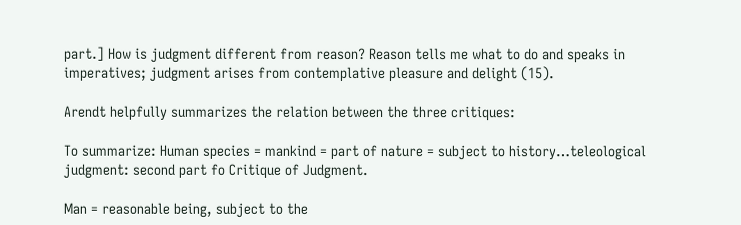part.] How is judgment different from reason? Reason tells me what to do and speaks in imperatives; judgment arises from contemplative pleasure and delight (15).

Arendt helpfully summarizes the relation between the three critiques:

To summarize: Human species = mankind = part of nature = subject to history…teleological judgment: second part fo Critique of Judgment.

Man = reasonable being, subject to the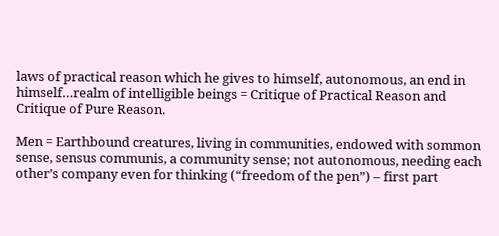laws of practical reason which he gives to himself, autonomous, an end in himself…realm of intelligible beings = Critique of Practical Reason and Critique of Pure Reason.

Men = Earthbound creatures, living in communities, endowed with sommon sense, sensus communis, a community sense; not autonomous, needing each other’s company even for thinking (“freedom of the pen”) – first part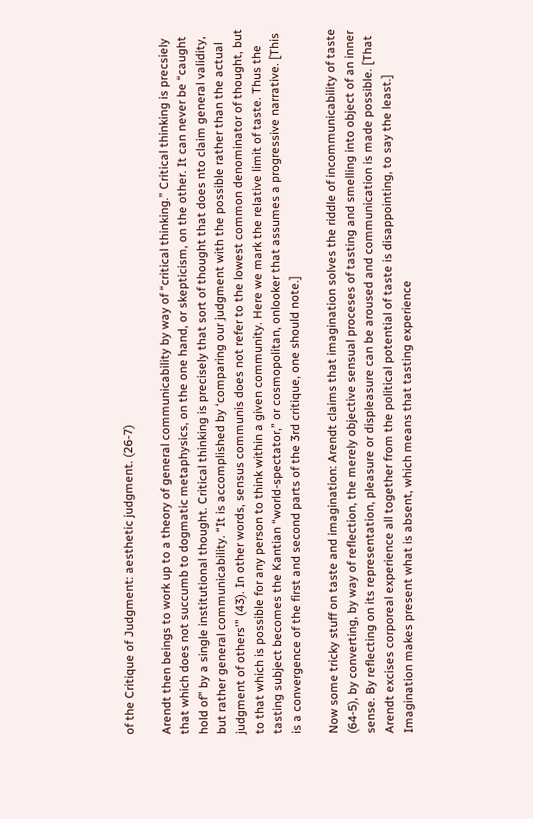of the Critique of Judgment: aesthetic judgment. (26-7)

Arendt then beings to work up to a theory of general communicability by way of “critical thinking.” Critical thinking is precsiely that which does not succumb to dogmatic metaphysics, on the one hand, or skepticism, on the other. It can never be “caught hold of” by a single institutional thought. Critical thinking is precisely that sort of thought that does nto claim general validity, but rather general communicability. “It is accomplished by ‘comparing our judgment with the possible rather than the actual judgment of others'” (43). In other words, sensus communis does not refer to the lowest common denominator of thought, but to that which is possible for any person to think within a given community. Here we mark the relative limit of taste. Thus the tasting subject becomes the Kantian “world-spectator,” or cosmopolitan, onlooker that assumes a progressive narrative. [This is a convergence of the first and second parts of the 3rd critique, one should note.]

Now some tricky stuff on taste and imagination: Arendt claims that imagination solves the riddle of incommunicability of taste (64-5), by converting, by way of reflection, the merely objective sensual proceses of tasting and smelling into object of an inner sense. By reflecting on its representation, pleasure or displeasure can be aroused and communication is made possible. [That Arendt excises corporeal experience all together from the political potential of taste is disappointing, to say the least.] Imagination makes present what is absent, which means that tasting experience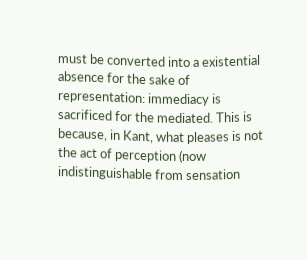must be converted into a existential absence for the sake of representation: immediacy is sacrificed for the mediated. This is because, in Kant, what pleases is not the act of perception (now indistinguishable from sensation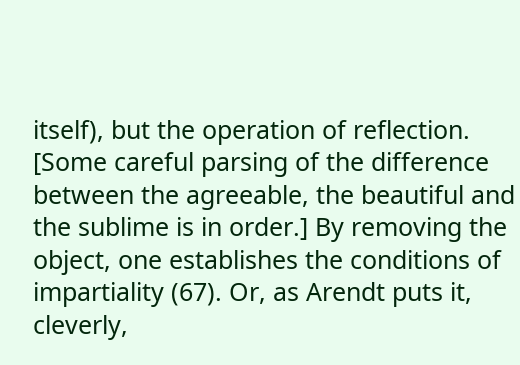itself), but the operation of reflection. [Some careful parsing of the difference between the agreeable, the beautiful and the sublime is in order.] By removing the object, one establishes the conditions of impartiality (67). Or, as Arendt puts it, cleverly,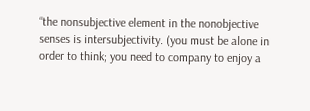“the nonsubjective element in the nonobjective senses is intersubjectivity. (you must be alone in order to think; you need to company to enjoy a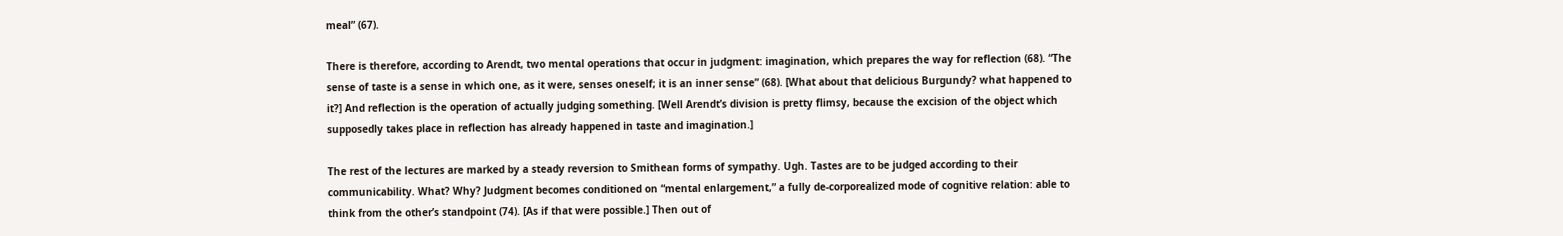meal” (67).

There is therefore, according to Arendt, two mental operations that occur in judgment: imagination, which prepares the way for reflection (68). “The sense of taste is a sense in which one, as it were, senses oneself; it is an inner sense” (68). [What about that delicious Burgundy? what happened to it?] And reflection is the operation of actually judging something. [Well Arendt’s division is pretty flimsy, because the excision of the object which supposedly takes place in reflection has already happened in taste and imagination.]

The rest of the lectures are marked by a steady reversion to Smithean forms of sympathy. Ugh. Tastes are to be judged according to their communicability. What? Why? Judgment becomes conditioned on “mental enlargement,” a fully de-corporealized mode of cognitive relation: able to think from the other’s standpoint (74). [As if that were possible.] Then out of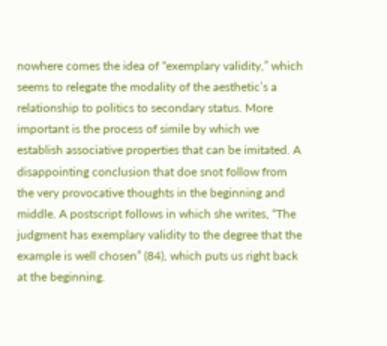nowhere comes the idea of “exemplary validity,” which seems to relegate the modality of the aesthetic’s a relationship to politics to secondary status. More important is the process of simile by which we establish associative properties that can be imitated. A disappointing conclusion that doe snot follow from the very provocative thoughts in the beginning and middle. A postscript follows in which she writes, “The judgment has exemplary validity to the degree that the example is well chosen” (84), which puts us right back at the beginning.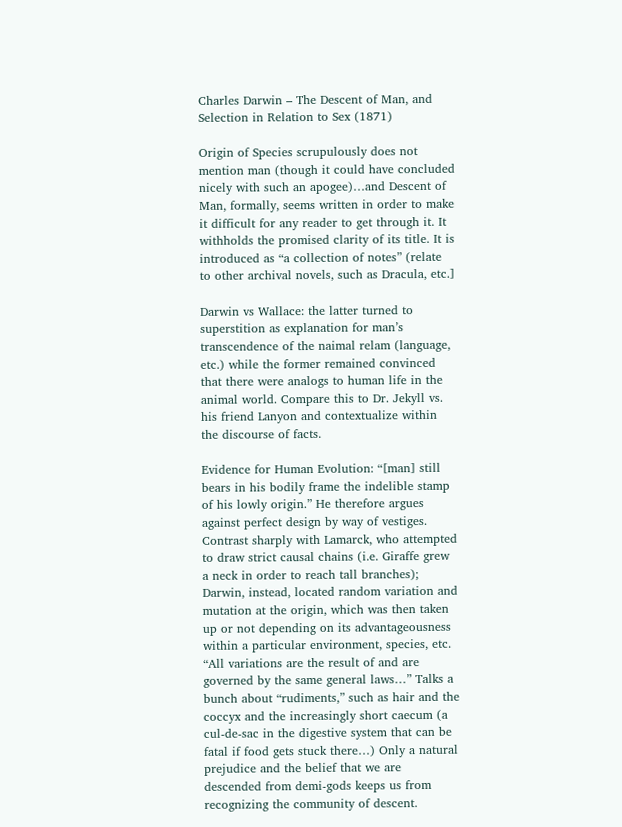Charles Darwin – The Descent of Man, and Selection in Relation to Sex (1871)

Origin of Species scrupulously does not mention man (though it could have concluded nicely with such an apogee)…and Descent of Man, formally, seems written in order to make it difficult for any reader to get through it. It withholds the promised clarity of its title. It is introduced as “a collection of notes” (relate to other archival novels, such as Dracula, etc.]

Darwin vs Wallace: the latter turned to superstition as explanation for man’s transcendence of the naimal relam (language, etc.) while the former remained convinced that there were analogs to human life in the animal world. Compare this to Dr. Jekyll vs. his friend Lanyon and contextualize within the discourse of facts.

Evidence for Human Evolution: “[man] still bears in his bodily frame the indelible stamp of his lowly origin.” He therefore argues against perfect design by way of vestiges. Contrast sharply with Lamarck, who attempted to draw strict causal chains (i.e. Giraffe grew a neck in order to reach tall branches); Darwin, instead, located random variation and mutation at the origin, which was then taken up or not depending on its advantageousness within a particular environment, species, etc. “All variations are the result of and are governed by the same general laws…” Talks a bunch about “rudiments,” such as hair and the coccyx and the increasingly short caecum (a cul-de-sac in the digestive system that can be fatal if food gets stuck there…) Only a natural prejudice and the belief that we are descended from demi-gods keeps us from recognizing the community of descent.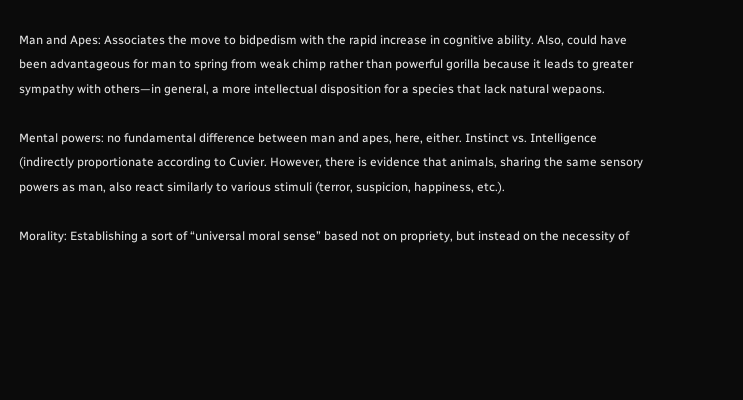Man and Apes: Associates the move to bidpedism with the rapid increase in cognitive ability. Also, could have been advantageous for man to spring from weak chimp rather than powerful gorilla because it leads to greater sympathy with others—in general, a more intellectual disposition for a species that lack natural wepaons.

Mental powers: no fundamental difference between man and apes, here, either. Instinct vs. Intelligence (indirectly proportionate according to Cuvier. However, there is evidence that animals, sharing the same sensory powers as man, also react similarly to various stimuli (terror, suspicion, happiness, etc.).

Morality: Establishing a sort of “universal moral sense” based not on propriety, but instead on the necessity of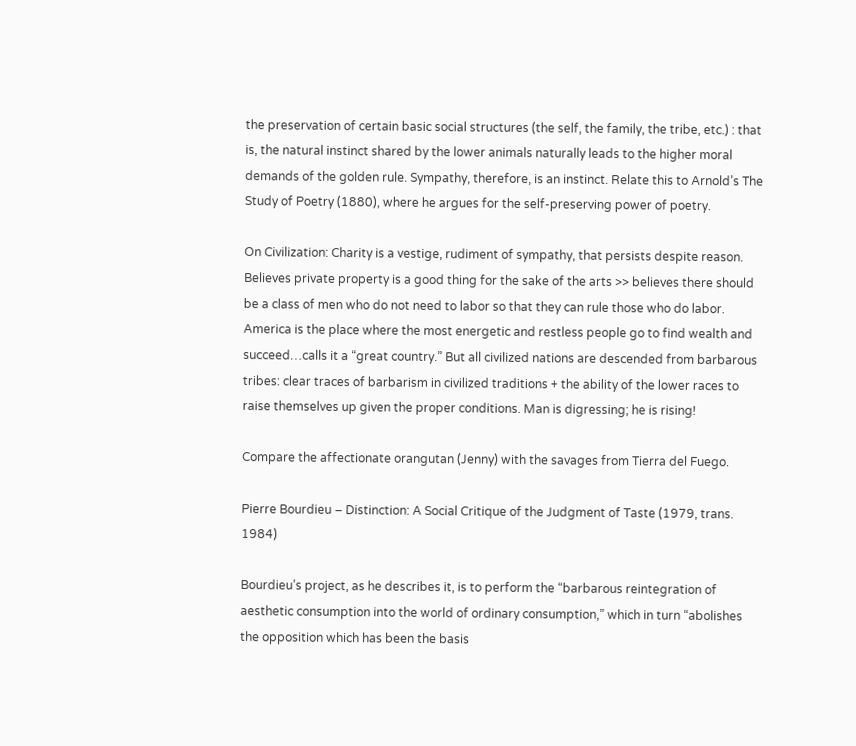the preservation of certain basic social structures (the self, the family, the tribe, etc.) : that is, the natural instinct shared by the lower animals naturally leads to the higher moral demands of the golden rule. Sympathy, therefore, is an instinct. Relate this to Arnold’s The Study of Poetry (1880), where he argues for the self-preserving power of poetry.

On Civilization: Charity is a vestige, rudiment of sympathy, that persists despite reason. Believes private property is a good thing for the sake of the arts >> believes there should be a class of men who do not need to labor so that they can rule those who do labor. America is the place where the most energetic and restless people go to find wealth and succeed…calls it a “great country.” But all civilized nations are descended from barbarous tribes: clear traces of barbarism in civilized traditions + the ability of the lower races to raise themselves up given the proper conditions. Man is digressing; he is rising!

Compare the affectionate orangutan (Jenny) with the savages from Tierra del Fuego.

Pierre Bourdieu – Distinction: A Social Critique of the Judgment of Taste (1979, trans. 1984)

Bourdieu’s project, as he describes it, is to perform the “barbarous reintegration of aesthetic consumption into the world of ordinary consumption,” which in turn “abolishes the opposition which has been the basis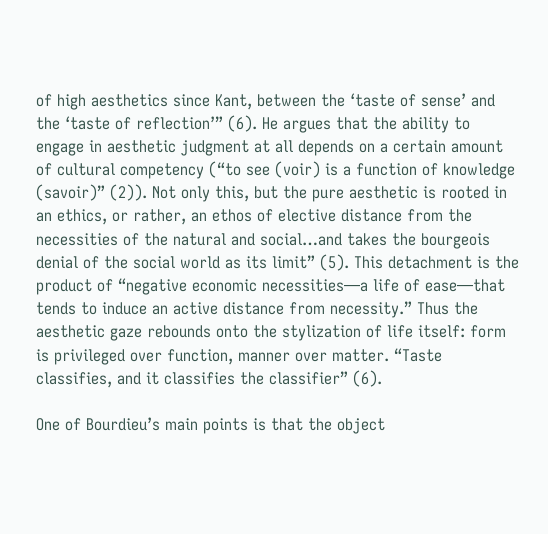of high aesthetics since Kant, between the ‘taste of sense’ and the ‘taste of reflection’” (6). He argues that the ability to engage in aesthetic judgment at all depends on a certain amount of cultural competency (“to see (voir) is a function of knowledge (savoir)” (2)). Not only this, but the pure aesthetic is rooted in an ethics, or rather, an ethos of elective distance from the necessities of the natural and social…and takes the bourgeois denial of the social world as its limit” (5). This detachment is the product of “negative economic necessities—a life of ease—that tends to induce an active distance from necessity.” Thus the aesthetic gaze rebounds onto the stylization of life itself: form is privileged over function, manner over matter. “Taste classifies, and it classifies the classifier” (6).

One of Bourdieu’s main points is that the object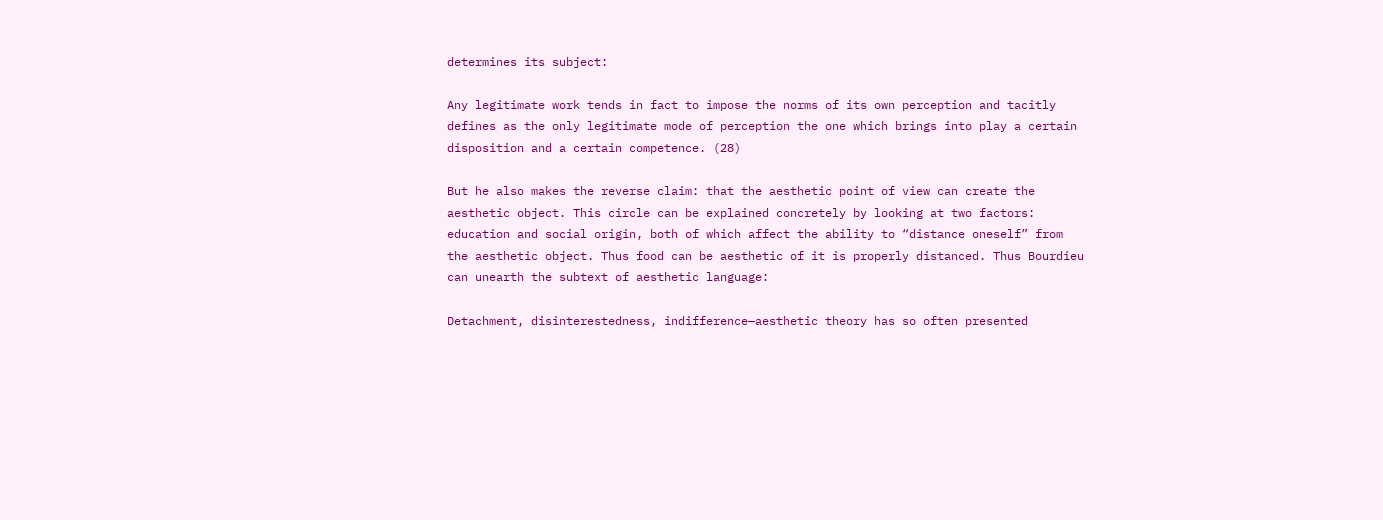determines its subject:

Any legitimate work tends in fact to impose the norms of its own perception and tacitly defines as the only legitimate mode of perception the one which brings into play a certain disposition and a certain competence. (28)

But he also makes the reverse claim: that the aesthetic point of view can create the aesthetic object. This circle can be explained concretely by looking at two factors: education and social origin, both of which affect the ability to “distance oneself” from the aesthetic object. Thus food can be aesthetic of it is properly distanced. Thus Bourdieu can unearth the subtext of aesthetic language:

Detachment, disinterestedness, indifference—aesthetic theory has so often presented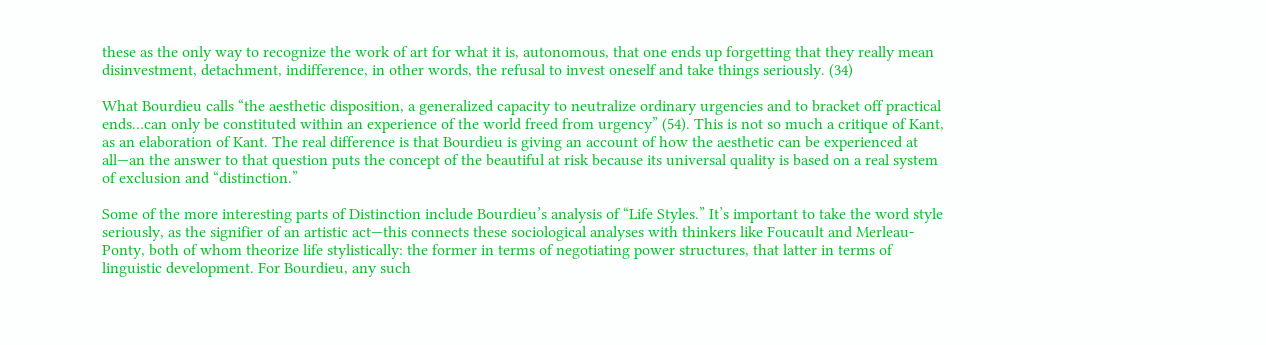these as the only way to recognize the work of art for what it is, autonomous, that one ends up forgetting that they really mean disinvestment, detachment, indifference, in other words, the refusal to invest oneself and take things seriously. (34)

What Bourdieu calls “the aesthetic disposition, a generalized capacity to neutralize ordinary urgencies and to bracket off practical ends…can only be constituted within an experience of the world freed from urgency” (54). This is not so much a critique of Kant, as an elaboration of Kant. The real difference is that Bourdieu is giving an account of how the aesthetic can be experienced at all—an the answer to that question puts the concept of the beautiful at risk because its universal quality is based on a real system of exclusion and “distinction.”

Some of the more interesting parts of Distinction include Bourdieu’s analysis of “Life Styles.” It’s important to take the word style seriously, as the signifier of an artistic act—this connects these sociological analyses with thinkers like Foucault and Merleau-Ponty, both of whom theorize life stylistically: the former in terms of negotiating power structures, that latter in terms of linguistic development. For Bourdieu, any such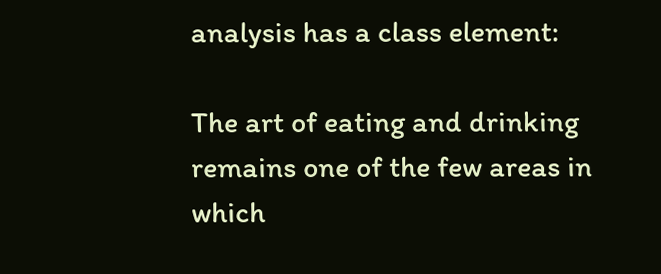analysis has a class element:

The art of eating and drinking remains one of the few areas in which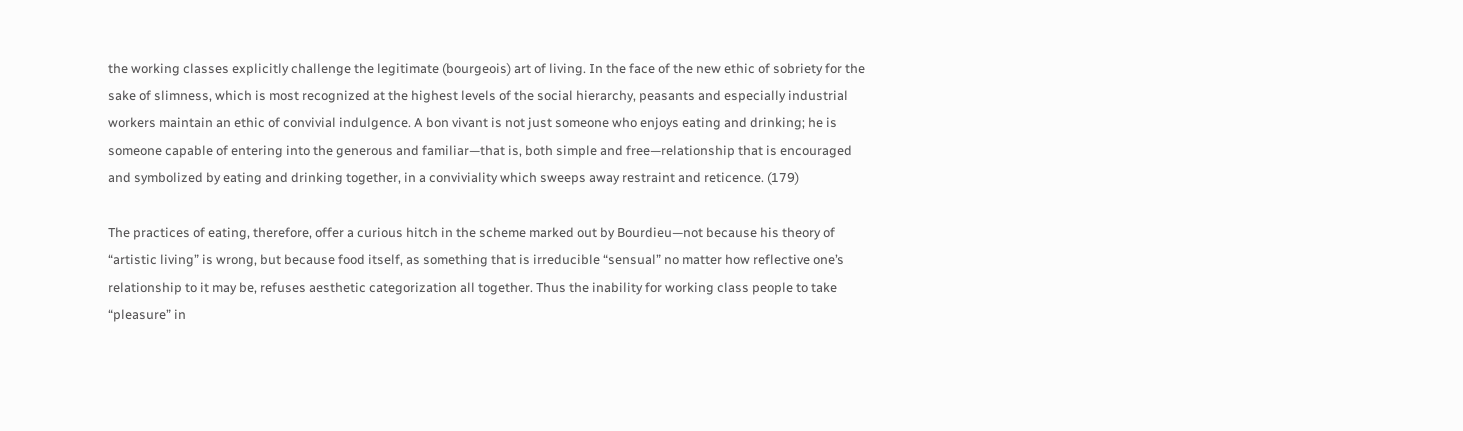the working classes explicitly challenge the legitimate (bourgeois) art of living. In the face of the new ethic of sobriety for the sake of slimness, which is most recognized at the highest levels of the social hierarchy, peasants and especially industrial workers maintain an ethic of convivial indulgence. A bon vivant is not just someone who enjoys eating and drinking; he is someone capable of entering into the generous and familiar—that is, both simple and free—relationship that is encouraged and symbolized by eating and drinking together, in a conviviality which sweeps away restraint and reticence. (179)

The practices of eating, therefore, offer a curious hitch in the scheme marked out by Bourdieu—not because his theory of “artistic living” is wrong, but because food itself, as something that is irreducible “sensual” no matter how reflective one’s relationship to it may be, refuses aesthetic categorization all together. Thus the inability for working class people to take “pleasure” in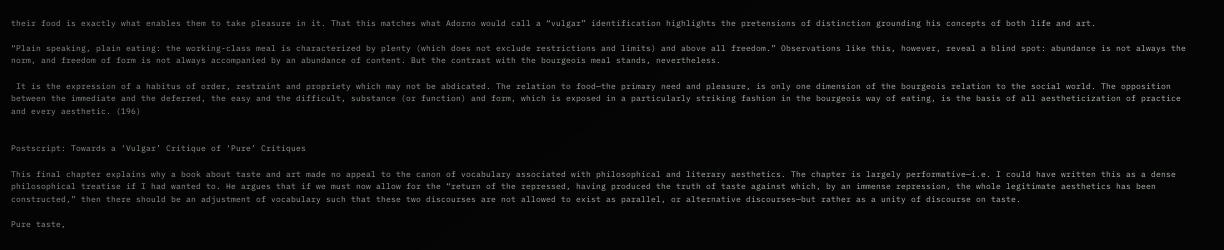their food is exactly what enables them to take pleasure in it. That this matches what Adorno would call a “vulgar” identification highlights the pretensions of distinction grounding his concepts of both life and art.

“Plain speaking, plain eating: the working-class meal is characterized by plenty (which does not exclude restrictions and limits) and above all freedom.” Observations like this, however, reveal a blind spot: abundance is not always the norm, and freedom of form is not always accompanied by an abundance of content. But the contrast with the bourgeois meal stands, nevertheless.

 It is the expression of a habitus of order, restraint and propriety which may not be abdicated. The relation to food—the primary need and pleasure, is only one dimension of the bourgeois relation to the social world. The opposition between the immediate and the deferred, the easy and the difficult, substance (or function) and form, which is exposed in a particularly striking fashion in the bourgeois way of eating, is the basis of all aestheticization of practice and every aesthetic. (196)


Postscript: Towards a ‘Vulgar’ Critique of ‘Pure’ Critiques

This final chapter explains why a book about taste and art made no appeal to the canon of vocabulary associated with philosophical and literary aesthetics. The chapter is largely performative—i.e. I could have written this as a dense philosophical treatise if I had wanted to. He argues that if we must now allow for the “return of the repressed, having produced the truth of taste against which, by an immense repression, the whole legitimate aesthetics has been constructed,” then there should be an adjustment of vocabulary such that these two discourses are not allowed to exist as parallel, or alternative discourses—but rather as a unity of discourse on taste.

Pure taste,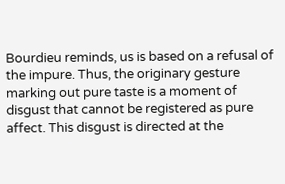Bourdieu reminds, us is based on a refusal of the impure. Thus, the originary gesture marking out pure taste is a moment of disgust that cannot be registered as pure affect. This disgust is directed at the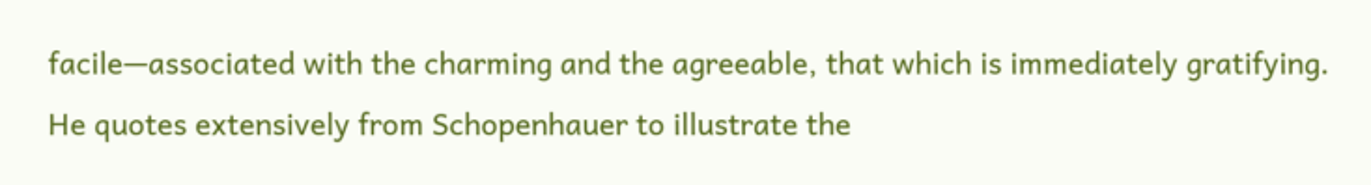facile—associated with the charming and the agreeable, that which is immediately gratifying. He quotes extensively from Schopenhauer to illustrate the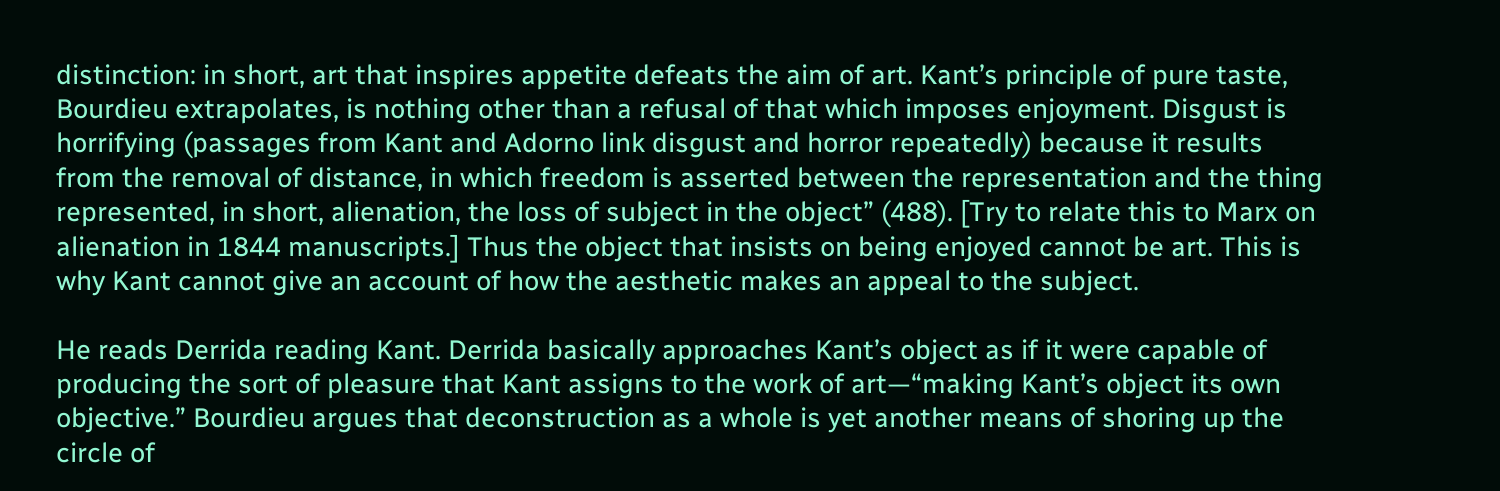distinction: in short, art that inspires appetite defeats the aim of art. Kant’s principle of pure taste, Bourdieu extrapolates, is nothing other than a refusal of that which imposes enjoyment. Disgust is horrifying (passages from Kant and Adorno link disgust and horror repeatedly) because it results from the removal of distance, in which freedom is asserted between the representation and the thing represented, in short, alienation, the loss of subject in the object” (488). [Try to relate this to Marx on alienation in 1844 manuscripts.] Thus the object that insists on being enjoyed cannot be art. This is why Kant cannot give an account of how the aesthetic makes an appeal to the subject.

He reads Derrida reading Kant. Derrida basically approaches Kant’s object as if it were capable of producing the sort of pleasure that Kant assigns to the work of art—“making Kant’s object its own objective.” Bourdieu argues that deconstruction as a whole is yet another means of shoring up the circle of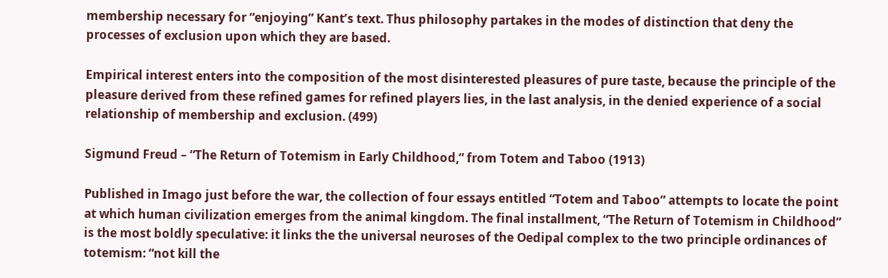membership necessary for “enjoying” Kant’s text. Thus philosophy partakes in the modes of distinction that deny the processes of exclusion upon which they are based.

Empirical interest enters into the composition of the most disinterested pleasures of pure taste, because the principle of the pleasure derived from these refined games for refined players lies, in the last analysis, in the denied experience of a social relationship of membership and exclusion. (499)

Sigmund Freud – “The Return of Totemism in Early Childhood,” from Totem and Taboo (1913)

Published in Imago just before the war, the collection of four essays entitled “Totem and Taboo” attempts to locate the point at which human civilization emerges from the animal kingdom. The final installment, “The Return of Totemism in Childhood” is the most boldly speculative: it links the the universal neuroses of the Oedipal complex to the two principle ordinances of totemism: “not kill the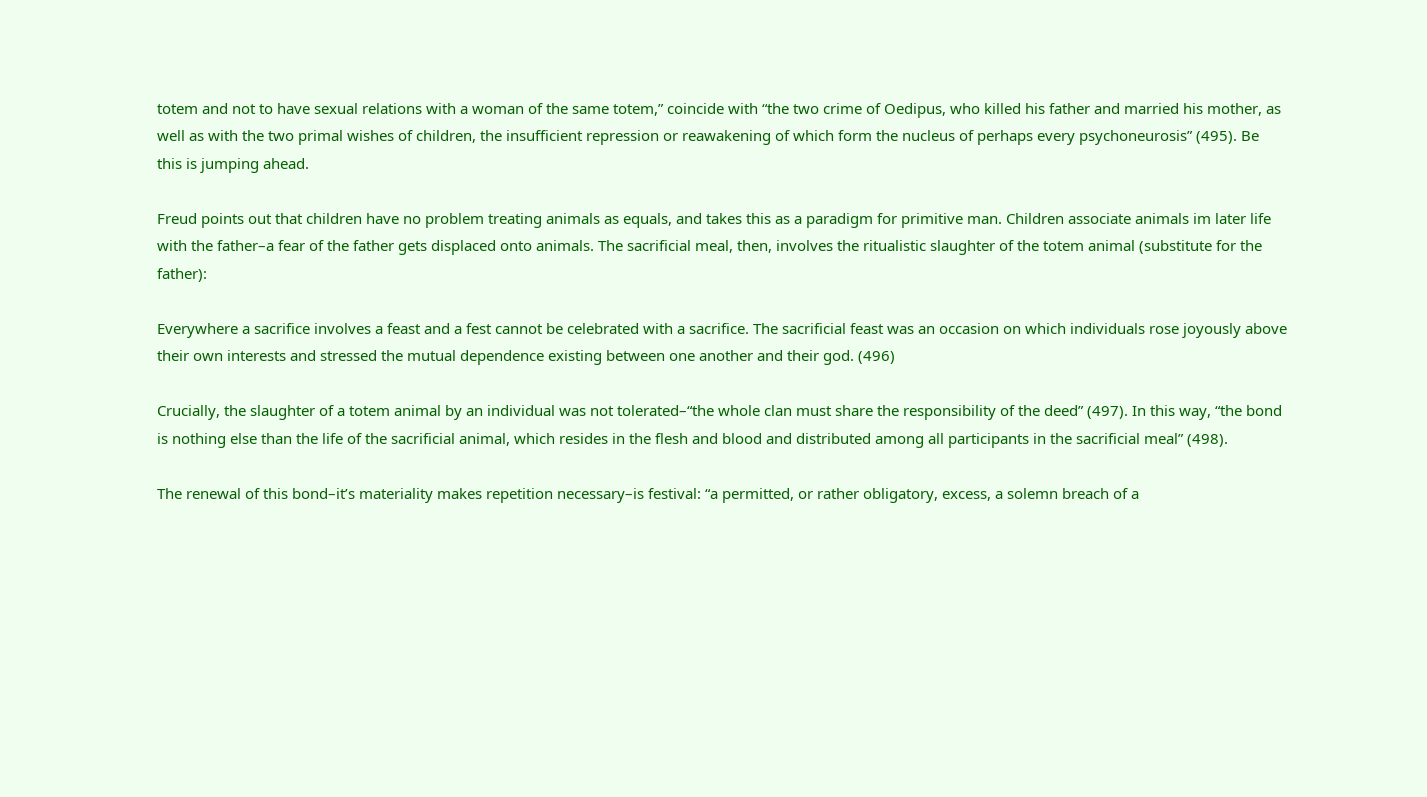totem and not to have sexual relations with a woman of the same totem,” coincide with “the two crime of Oedipus, who killed his father and married his mother, as well as with the two primal wishes of children, the insufficient repression or reawakening of which form the nucleus of perhaps every psychoneurosis” (495). Be this is jumping ahead.

Freud points out that children have no problem treating animals as equals, and takes this as a paradigm for primitive man. Children associate animals im later life with the father–a fear of the father gets displaced onto animals. The sacrificial meal, then, involves the ritualistic slaughter of the totem animal (substitute for the father):

Everywhere a sacrifice involves a feast and a fest cannot be celebrated with a sacrifice. The sacrificial feast was an occasion on which individuals rose joyously above their own interests and stressed the mutual dependence existing between one another and their god. (496)

Crucially, the slaughter of a totem animal by an individual was not tolerated–“the whole clan must share the responsibility of the deed” (497). In this way, “the bond is nothing else than the life of the sacrificial animal, which resides in the flesh and blood and distributed among all participants in the sacrificial meal” (498).

The renewal of this bond–it’s materiality makes repetition necessary–is festival: “a permitted, or rather obligatory, excess, a solemn breach of a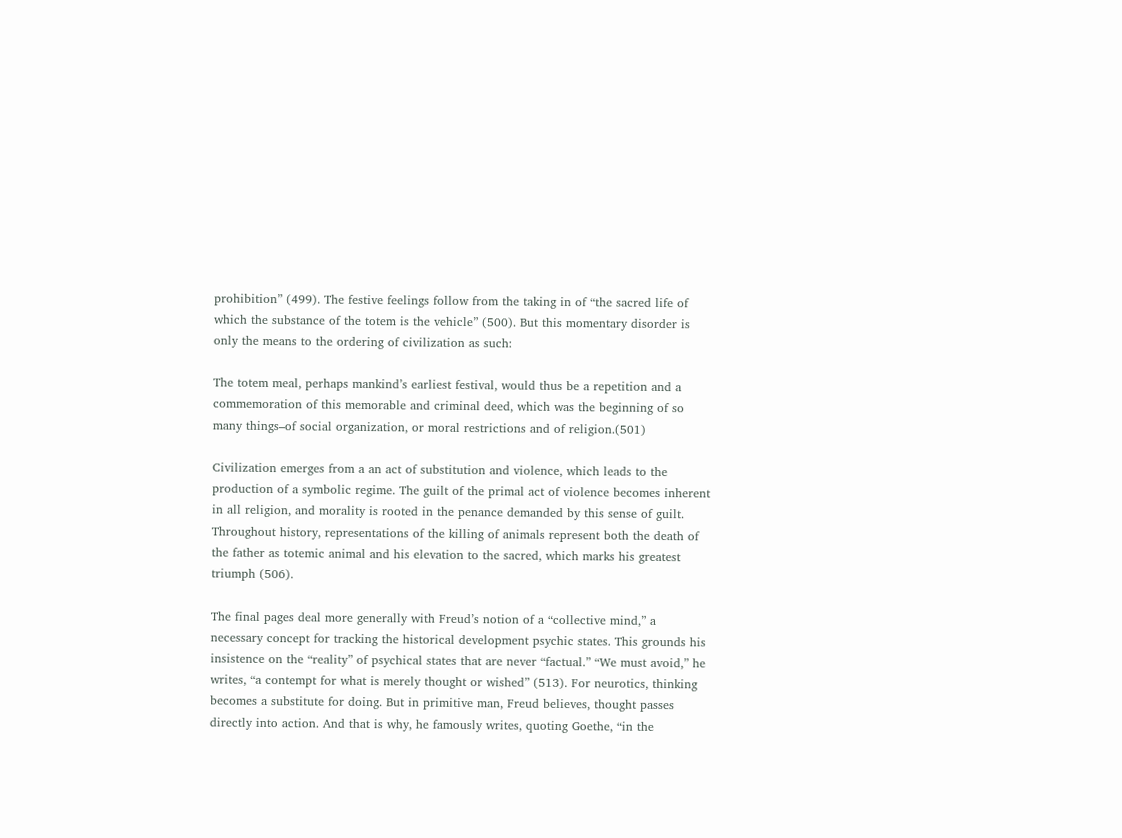prohibition” (499). The festive feelings follow from the taking in of “the sacred life of which the substance of the totem is the vehicle” (500). But this momentary disorder is only the means to the ordering of civilization as such:

The totem meal, perhaps mankind’s earliest festival, would thus be a repetition and a commemoration of this memorable and criminal deed, which was the beginning of so many things–of social organization, or moral restrictions and of religion.(501)

Civilization emerges from a an act of substitution and violence, which leads to the production of a symbolic regime. The guilt of the primal act of violence becomes inherent in all religion, and morality is rooted in the penance demanded by this sense of guilt. Throughout history, representations of the killing of animals represent both the death of the father as totemic animal and his elevation to the sacred, which marks his greatest triumph (506).

The final pages deal more generally with Freud’s notion of a “collective mind,” a necessary concept for tracking the historical development psychic states. This grounds his insistence on the “reality” of psychical states that are never “factual.” “We must avoid,” he writes, “a contempt for what is merely thought or wished” (513). For neurotics, thinking becomes a substitute for doing. But in primitive man, Freud believes, thought passes directly into action. And that is why, he famously writes, quoting Goethe, “in the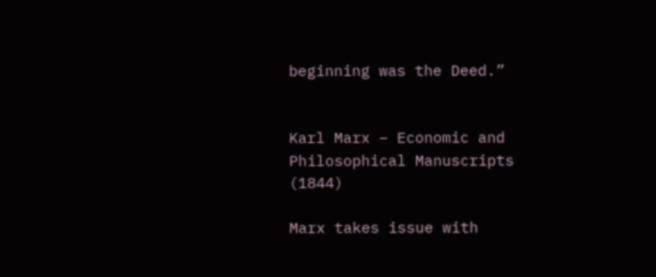beginning was the Deed.”


Karl Marx – Economic and Philosophical Manuscripts (1844)

Marx takes issue with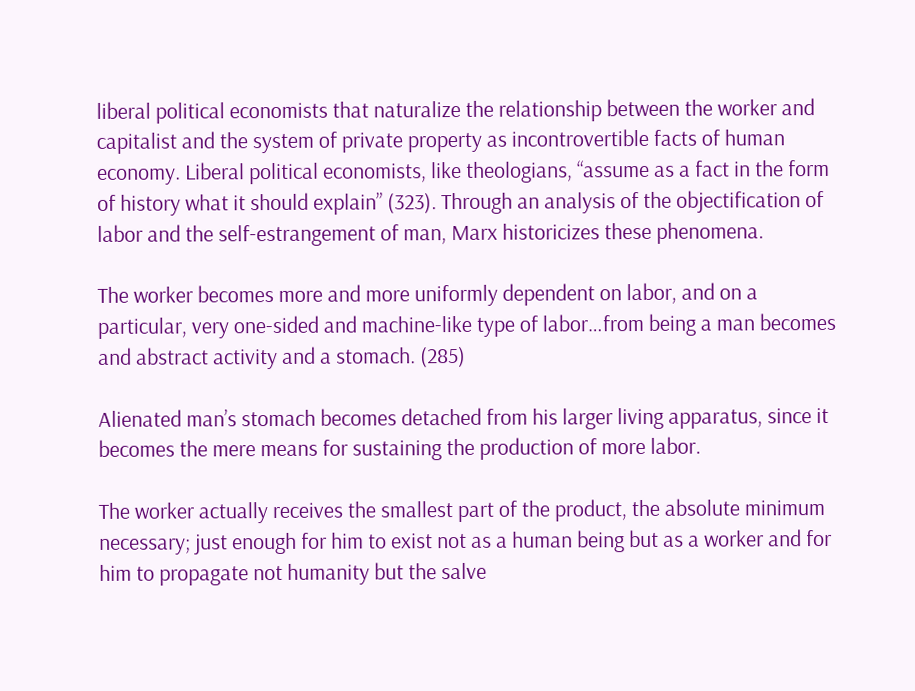liberal political economists that naturalize the relationship between the worker and capitalist and the system of private property as incontrovertible facts of human economy. Liberal political economists, like theologians, “assume as a fact in the form of history what it should explain” (323). Through an analysis of the objectification of labor and the self-estrangement of man, Marx historicizes these phenomena.

The worker becomes more and more uniformly dependent on labor, and on a particular, very one-sided and machine-like type of labor…from being a man becomes and abstract activity and a stomach. (285)

Alienated man’s stomach becomes detached from his larger living apparatus, since it becomes the mere means for sustaining the production of more labor.

The worker actually receives the smallest part of the product, the absolute minimum necessary; just enough for him to exist not as a human being but as a worker and for him to propagate not humanity but the salve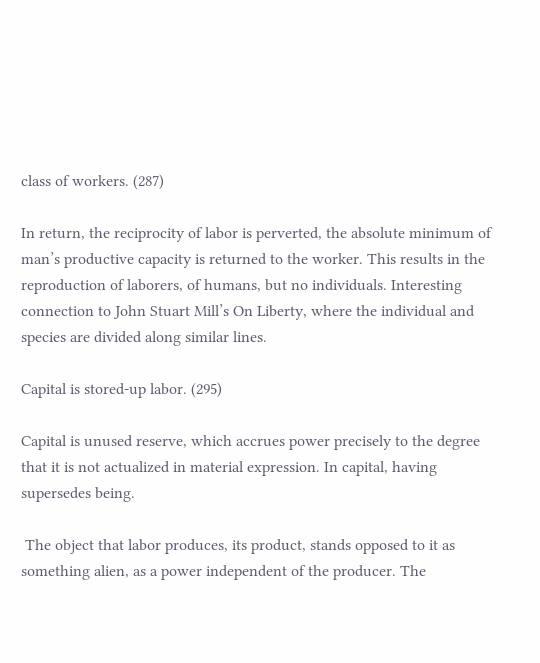class of workers. (287)

In return, the reciprocity of labor is perverted, the absolute minimum of man’s productive capacity is returned to the worker. This results in the reproduction of laborers, of humans, but no individuals. Interesting connection to John Stuart Mill’s On Liberty, where the individual and species are divided along similar lines.

Capital is stored-up labor. (295)

Capital is unused reserve, which accrues power precisely to the degree that it is not actualized in material expression. In capital, having supersedes being.

 The object that labor produces, its product, stands opposed to it as something alien, as a power independent of the producer. The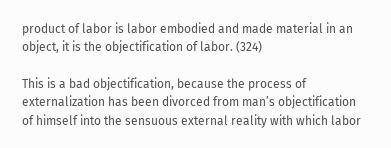product of labor is labor embodied and made material in an object, it is the objectification of labor. (324)

This is a bad objectification, because the process of externalization has been divorced from man’s objectification of himself into the sensuous external reality with which labor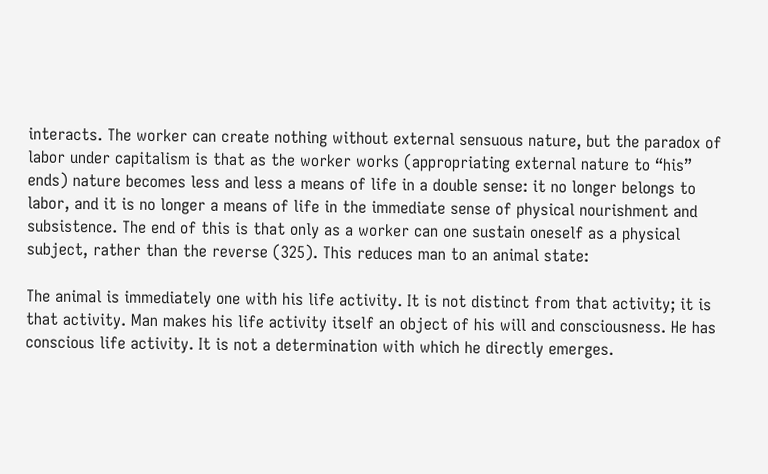interacts. The worker can create nothing without external sensuous nature, but the paradox of labor under capitalism is that as the worker works (appropriating external nature to “his” ends) nature becomes less and less a means of life in a double sense: it no longer belongs to labor, and it is no longer a means of life in the immediate sense of physical nourishment and subsistence. The end of this is that only as a worker can one sustain oneself as a physical subject, rather than the reverse (325). This reduces man to an animal state:

The animal is immediately one with his life activity. It is not distinct from that activity; it is that activity. Man makes his life activity itself an object of his will and consciousness. He has conscious life activity. It is not a determination with which he directly emerges.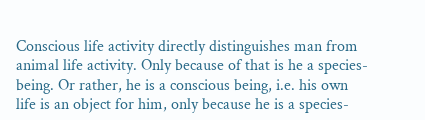Conscious life activity directly distinguishes man from animal life activity. Only because of that is he a species-being. Or rather, he is a conscious being, i.e. his own life is an object for him, only because he is a species-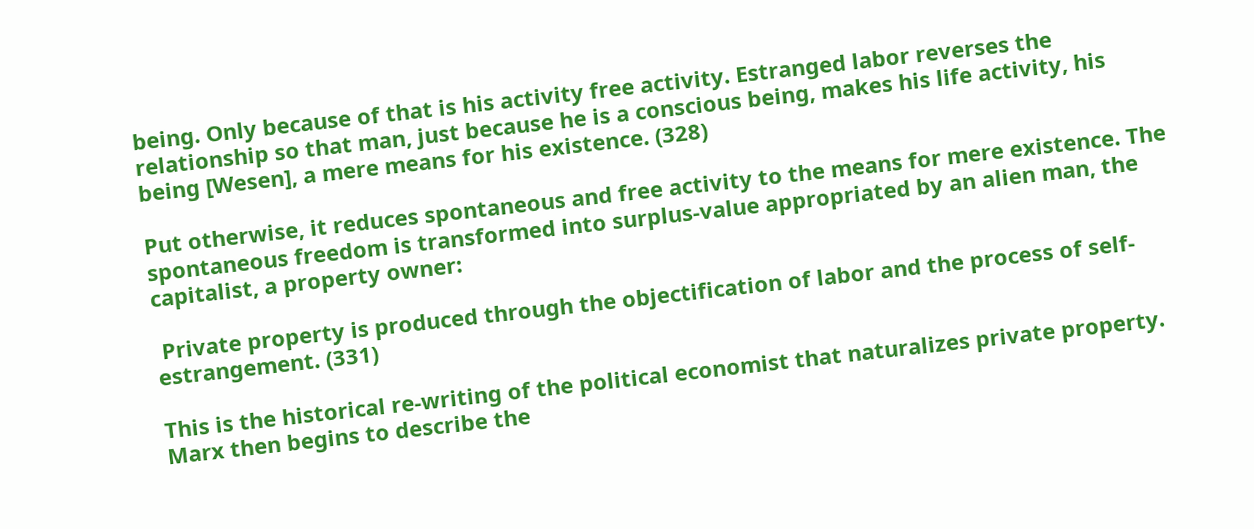being. Only because of that is his activity free activity. Estranged labor reverses the relationship so that man, just because he is a conscious being, makes his life activity, his being [Wesen], a mere means for his existence. (328)

Put otherwise, it reduces spontaneous and free activity to the means for mere existence. The spontaneous freedom is transformed into surplus-value appropriated by an alien man, the capitalist, a property owner:

 Private property is produced through the objectification of labor and the process of self-estrangement. (331)

This is the historical re-writing of the political economist that naturalizes private property. Marx then begins to describe the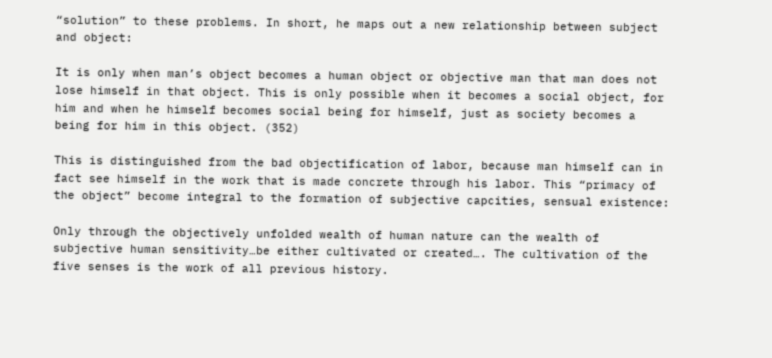“solution” to these problems. In short, he maps out a new relationship between subject and object:

It is only when man’s object becomes a human object or objective man that man does not lose himself in that object. This is only possible when it becomes a social object, for him and when he himself becomes social being for himself, just as society becomes a being for him in this object. (352)

This is distinguished from the bad objectification of labor, because man himself can in fact see himself in the work that is made concrete through his labor. This “primacy of the object” become integral to the formation of subjective capcities, sensual existence:

Only through the objectively unfolded wealth of human nature can the wealth of subjective human sensitivity…be either cultivated or created…. The cultivation of the five senses is the work of all previous history.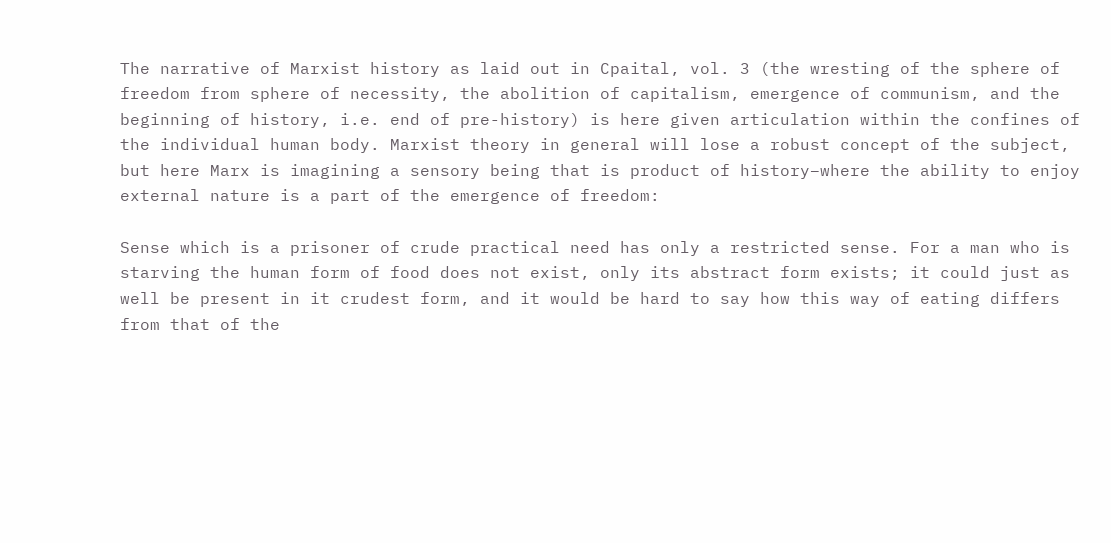The narrative of Marxist history as laid out in Cpaital, vol. 3 (the wresting of the sphere of freedom from sphere of necessity, the abolition of capitalism, emergence of communism, and the beginning of history, i.e. end of pre-history) is here given articulation within the confines of the individual human body. Marxist theory in general will lose a robust concept of the subject, but here Marx is imagining a sensory being that is product of history–where the ability to enjoy external nature is a part of the emergence of freedom:

Sense which is a prisoner of crude practical need has only a restricted sense. For a man who is starving the human form of food does not exist, only its abstract form exists; it could just as well be present in it crudest form, and it would be hard to say how this way of eating differs from that of the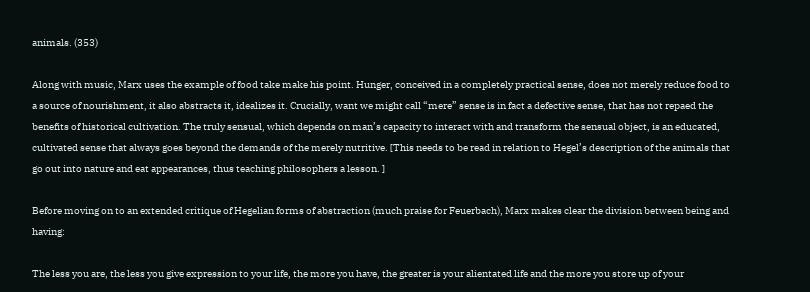animals. (353)

Along with music, Marx uses the example of food take make his point. Hunger, conceived in a completely practical sense, does not merely reduce food to a source of nourishment, it also abstracts it, idealizes it. Crucially, want we might call “mere” sense is in fact a defective sense, that has not repaed the benefits of historical cultivation. The truly sensual, which depends on man’s capacity to interact with and transform the sensual object, is an educated, cultivated sense that always goes beyond the demands of the merely nutritive. [This needs to be read in relation to Hegel’s description of the animals that go out into nature and eat appearances, thus teaching philosophers a lesson. ]

Before moving on to an extended critique of Hegelian forms of abstraction (much praise for Feuerbach), Marx makes clear the division between being and having:

The less you are, the less you give expression to your life, the more you have, the greater is your alientated life and the more you store up of your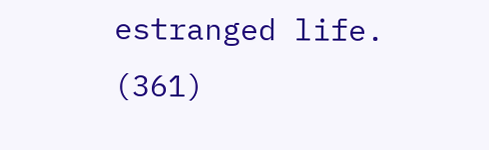estranged life. (361)